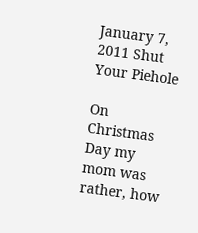January 7, 2011 Shut Your Piehole

On Christmas Day my mom was rather, how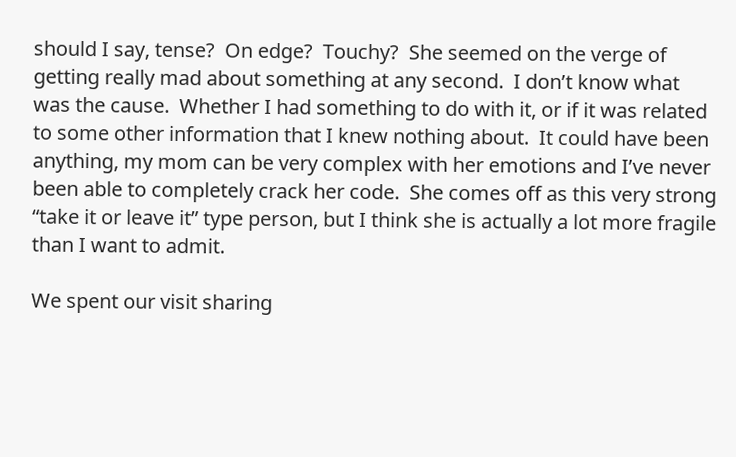should I say, tense?  On edge?  Touchy?  She seemed on the verge of getting really mad about something at any second.  I don’t know what was the cause.  Whether I had something to do with it, or if it was related to some other information that I knew nothing about.  It could have been anything, my mom can be very complex with her emotions and I’ve never been able to completely crack her code.  She comes off as this very strong “take it or leave it” type person, but I think she is actually a lot more fragile than I want to admit.

We spent our visit sharing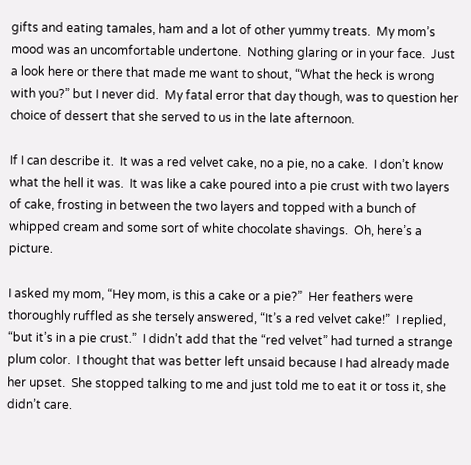gifts and eating tamales, ham and a lot of other yummy treats.  My mom’s mood was an uncomfortable undertone.  Nothing glaring or in your face.  Just a look here or there that made me want to shout, “What the heck is wrong with you?” but I never did.  My fatal error that day though, was to question her choice of dessert that she served to us in the late afternoon.

If I can describe it.  It was a red velvet cake, no a pie, no a cake.  I don’t know what the hell it was.  It was like a cake poured into a pie crust with two layers of cake, frosting in between the two layers and topped with a bunch of whipped cream and some sort of white chocolate shavings.  Oh, here’s a picture.

I asked my mom, “Hey mom, is this a cake or a pie?”  Her feathers were thoroughly ruffled as she tersely answered, “It’s a red velvet cake!”  I replied, “but it’s in a pie crust.”  I didn’t add that the “red velvet” had turned a strange plum color.  I thought that was better left unsaid because I had already made her upset.  She stopped talking to me and just told me to eat it or toss it, she didn’t care.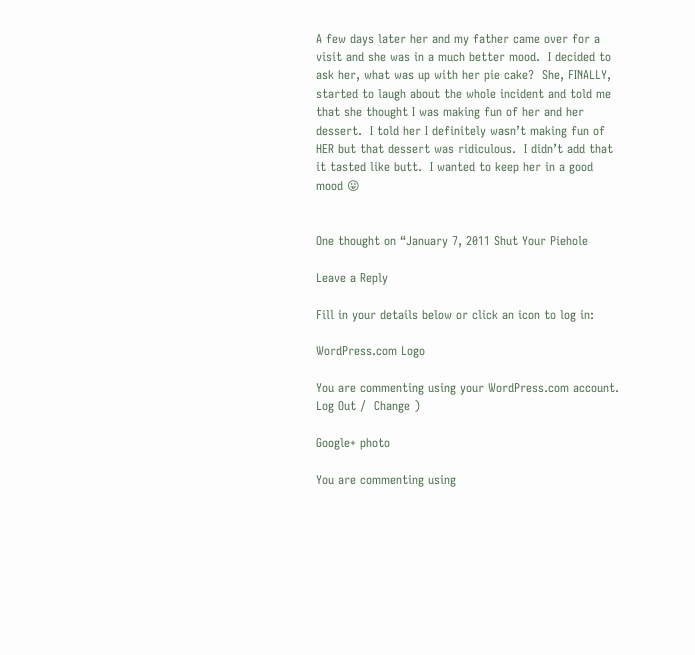A few days later her and my father came over for a visit and she was in a much better mood.  I decided to ask her, what was up with her pie cake?  She, FINALLY, started to laugh about the whole incident and told me that she thought I was making fun of her and her dessert.  I told her I definitely wasn’t making fun of HER but that dessert was ridiculous.  I didn’t add that it tasted like butt.  I wanted to keep her in a good mood 😛


One thought on “January 7, 2011 Shut Your Piehole

Leave a Reply

Fill in your details below or click an icon to log in:

WordPress.com Logo

You are commenting using your WordPress.com account. Log Out /  Change )

Google+ photo

You are commenting using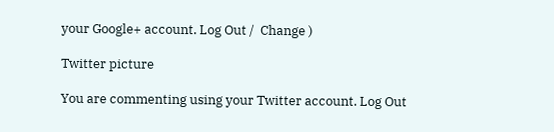your Google+ account. Log Out /  Change )

Twitter picture

You are commenting using your Twitter account. Log Out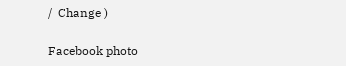/  Change )

Facebook photo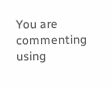You are commenting using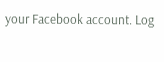your Facebook account. Log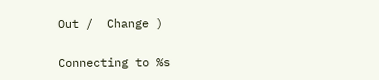Out /  Change )


Connecting to %s